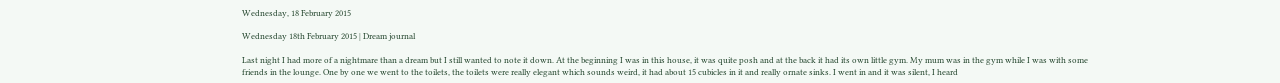Wednesday, 18 February 2015

Wednesday 18th February 2015 | Dream journal

Last night I had more of a nightmare than a dream but I still wanted to note it down. At the beginning I was in this house, it was quite posh and at the back it had its own little gym. My mum was in the gym while I was with some friends in the lounge. One by one we went to the toilets, the toilets were really elegant which sounds weird, it had about 15 cubicles in it and really ornate sinks. I went in and it was silent, I heard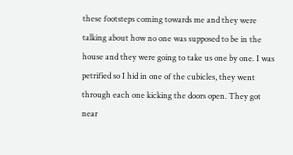these footsteps coming towards me and they were talking about how no one was supposed to be in the house and they were going to take us one by one. I was petrified so I hid in one of the cubicles, they went through each one kicking the doors open. They got near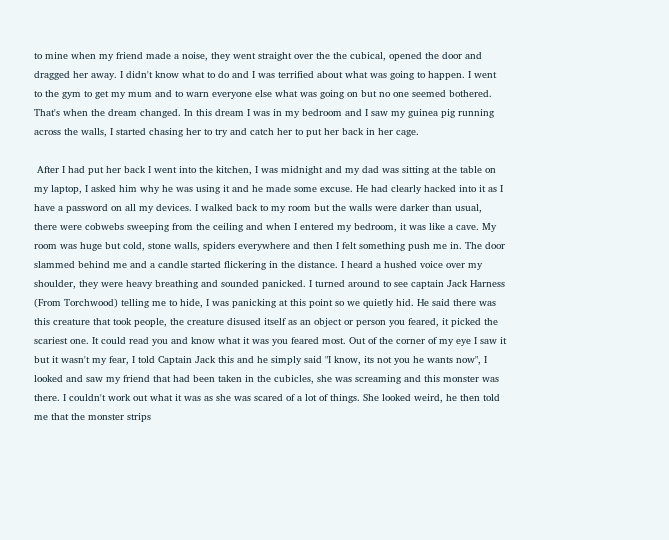to mine when my friend made a noise, they went straight over the the cubical, opened the door and dragged her away. I didn't know what to do and I was terrified about what was going to happen. I went to the gym to get my mum and to warn everyone else what was going on but no one seemed bothered. That's when the dream changed. In this dream I was in my bedroom and I saw my guinea pig running across the walls, I started chasing her to try and catch her to put her back in her cage.

 After I had put her back I went into the kitchen, I was midnight and my dad was sitting at the table on my laptop, I asked him why he was using it and he made some excuse. He had clearly hacked into it as I have a password on all my devices. I walked back to my room but the walls were darker than usual, there were cobwebs sweeping from the ceiling and when I entered my bedroom, it was like a cave. My room was huge but cold, stone walls, spiders everywhere and then I felt something push me in. The door slammed behind me and a candle started flickering in the distance. I heard a hushed voice over my shoulder, they were heavy breathing and sounded panicked. I turned around to see captain Jack Harness (From Torchwood) telling me to hide, I was panicking at this point so we quietly hid. He said there was this creature that took people, the creature disused itself as an object or person you feared, it picked the scariest one. It could read you and know what it was you feared most. Out of the corner of my eye I saw it but it wasn't my fear, I told Captain Jack this and he simply said "I know, its not you he wants now", I looked and saw my friend that had been taken in the cubicles, she was screaming and this monster was there. I couldn't work out what it was as she was scared of a lot of things. She looked weird, he then told me that the monster strips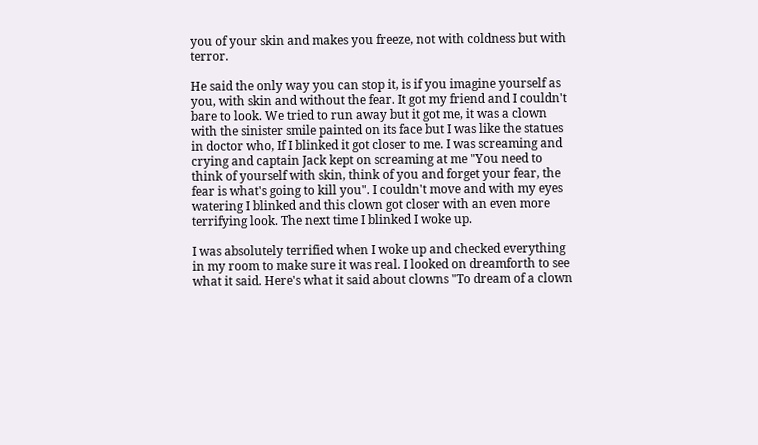you of your skin and makes you freeze, not with coldness but with terror.

He said the only way you can stop it, is if you imagine yourself as you, with skin and without the fear. It got my friend and I couldn't bare to look. We tried to run away but it got me, it was a clown with the sinister smile painted on its face but I was like the statues in doctor who, If I blinked it got closer to me. I was screaming and crying and captain Jack kept on screaming at me "You need to think of yourself with skin, think of you and forget your fear, the fear is what's going to kill you". I couldn't move and with my eyes watering I blinked and this clown got closer with an even more terrifying look. The next time I blinked I woke up.

I was absolutely terrified when I woke up and checked everything in my room to make sure it was real. I looked on dreamforth to see what it said. Here's what it said about clowns "To dream of a clown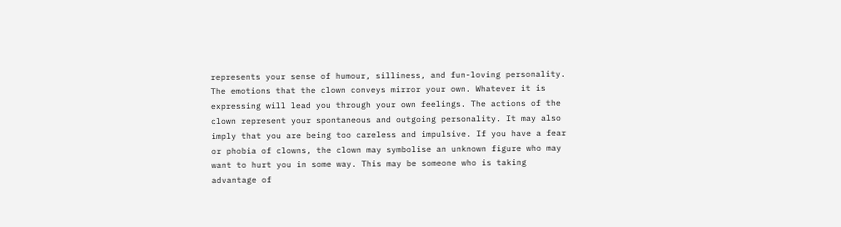represents your sense of humour, silliness, and fun-loving personality. The emotions that the clown conveys mirror your own. Whatever it is expressing will lead you through your own feelings. The actions of the clown represent your spontaneous and outgoing personality. It may also imply that you are being too careless and impulsive. If you have a fear or phobia of clowns, the clown may symbolise an unknown figure who may want to hurt you in some way. This may be someone who is taking advantage of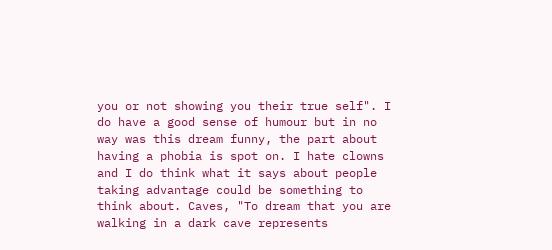you or not showing you their true self". I do have a good sense of humour but in no way was this dream funny, the part about having a phobia is spot on. I hate clowns and I do think what it says about people taking advantage could be something to think about. Caves, "To dream that you are walking in a dark cave represents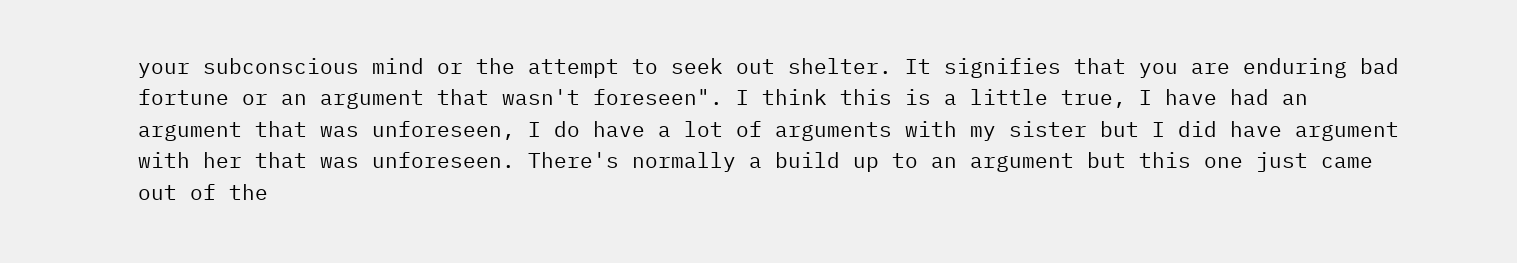your subconscious mind or the attempt to seek out shelter. It signifies that you are enduring bad fortune or an argument that wasn't foreseen". I think this is a little true, I have had an argument that was unforeseen, I do have a lot of arguments with my sister but I did have argument with her that was unforeseen. There's normally a build up to an argument but this one just came out of the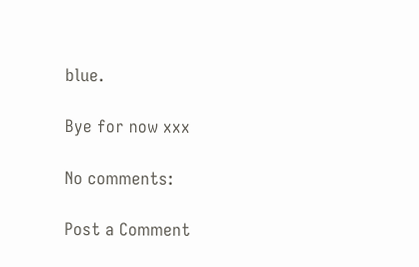blue.

Bye for now xxx

No comments:

Post a Comment